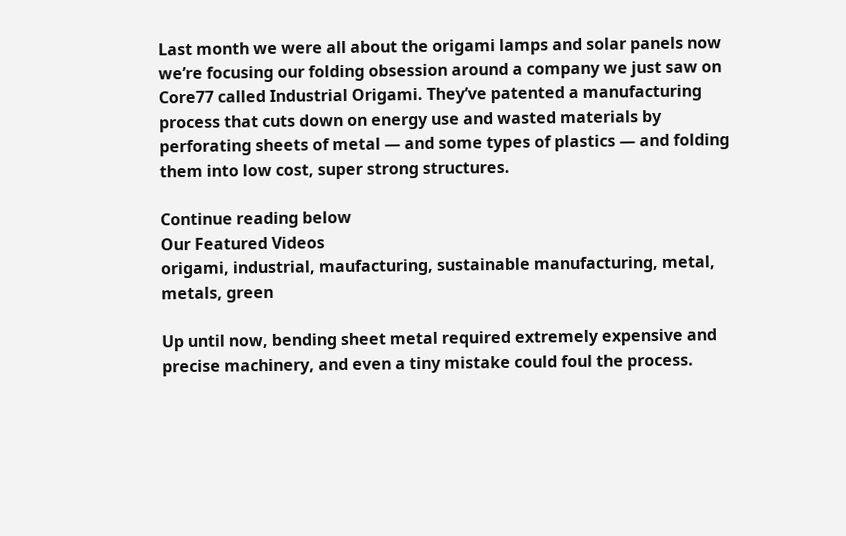Last month we were all about the origami lamps and solar panels now we’re focusing our folding obsession around a company we just saw on Core77 called Industrial Origami. They’ve patented a manufacturing process that cuts down on energy use and wasted materials by perforating sheets of metal — and some types of plastics — and folding them into low cost, super strong structures.

Continue reading below
Our Featured Videos
origami, industrial, maufacturing, sustainable manufacturing, metal, metals, green

Up until now, bending sheet metal required extremely expensive and precise machinery, and even a tiny mistake could foul the process.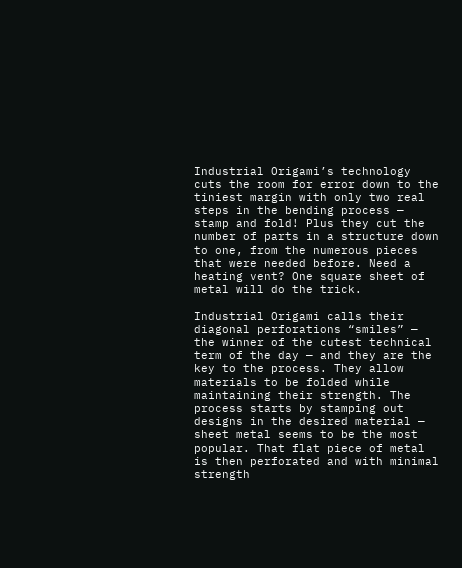Industrial Origami’s technology cuts the room for error down to the tiniest margin with only two real steps in the bending process — stamp and fold! Plus they cut the number of parts in a structure down to one, from the numerous pieces that were needed before. Need a heating vent? One square sheet of metal will do the trick.

Industrial Origami calls their diagonal perforations “smiles” — the winner of the cutest technical term of the day — and they are the key to the process. They allow materials to be folded while maintaining their strength. The process starts by stamping out designs in the desired material — sheet metal seems to be the most popular. That flat piece of metal is then perforated and with minimal strength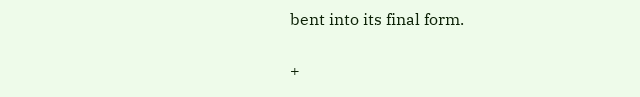bent into its final form.

+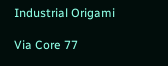Industrial Origami

Via Core 77